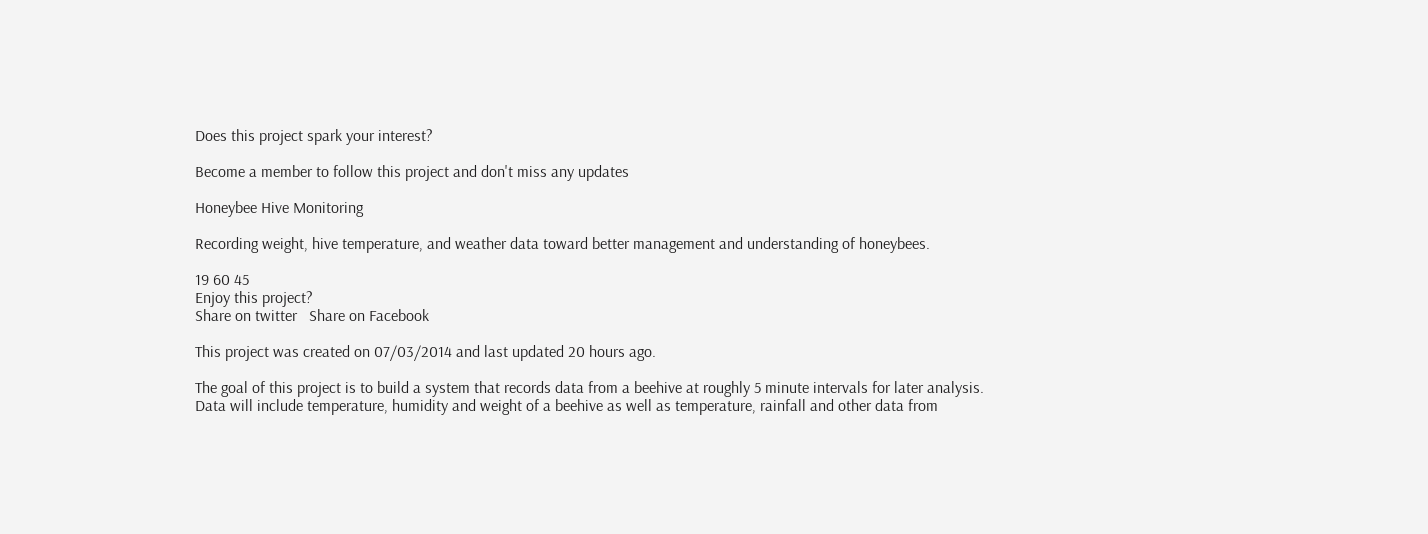Does this project spark your interest?

Become a member to follow this project and don't miss any updates

Honeybee Hive Monitoring

Recording weight, hive temperature, and weather data toward better management and understanding of honeybees.

19 60 45
Enjoy this project?
Share on twitter   Share on Facebook

This project was created on 07/03/2014 and last updated 20 hours ago.

The goal of this project is to build a system that records data from a beehive at roughly 5 minute intervals for later analysis. Data will include temperature, humidity and weight of a beehive as well as temperature, rainfall and other data from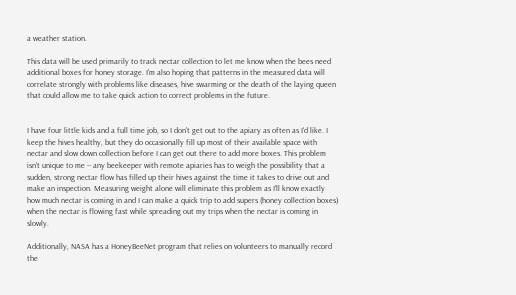a weather station.

This data will be used primarily to track nectar collection to let me know when the bees need additional boxes for honey storage. I'm also hoping that patterns in the measured data will correlate strongly with problems like diseases, hive swarming or the death of the laying queen that could allow me to take quick action to correct problems in the future.


I have four little kids and a full time job, so I don't get out to the apiary as often as I'd like. I keep the hives healthy, but they do occasionally fill up most of their available space with nectar and slow down collection before I can get out there to add more boxes. This problem isn't unique to me -- any beekeeper with remote apiaries has to weigh the possibility that a sudden, strong nectar flow has filled up their hives against the time it takes to drive out and make an inspection. Measuring weight alone will eliminate this problem as I'll know exactly how much nectar is coming in and I can make a quick trip to add supers (honey collection boxes) when the nectar is flowing fast while spreading out my trips when the nectar is coming in slowly.

Additionally, NASA has a HoneyBeeNet program that relies on volunteers to manually record the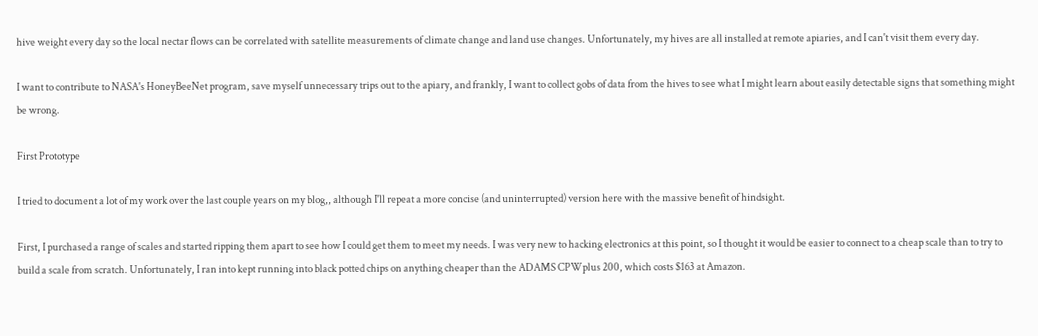hive weight every day so the local nectar flows can be correlated with satellite measurements of climate change and land use changes. Unfortunately, my hives are all installed at remote apiaries, and I can't visit them every day.

I want to contribute to NASA's HoneyBeeNet program, save myself unnecessary trips out to the apiary, and frankly, I want to collect gobs of data from the hives to see what I might learn about easily detectable signs that something might be wrong.

First Prototype

I tried to document a lot of my work over the last couple years on my blog,, although I'll repeat a more concise (and uninterrupted) version here with the massive benefit of hindsight.

First, I purchased a range of scales and started ripping them apart to see how I could get them to meet my needs. I was very new to hacking electronics at this point, so I thought it would be easier to connect to a cheap scale than to try to build a scale from scratch. Unfortunately, I ran into kept running into black potted chips on anything cheaper than the ADAMS CPWplus 200, which costs $163 at Amazon.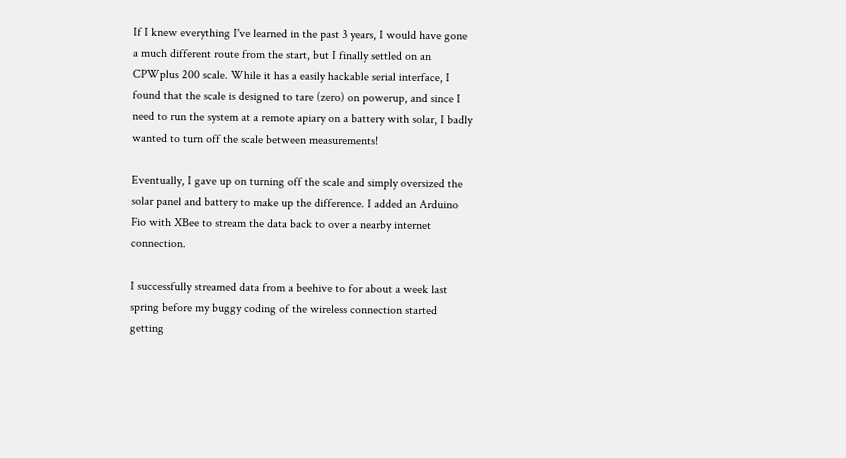If I knew everything I've learned in the past 3 years, I would have gone a much different route from the start, but I finally settled on an CPWplus 200 scale. While it has a easily hackable serial interface, I found that the scale is designed to tare (zero) on powerup, and since I need to run the system at a remote apiary on a battery with solar, I badly wanted to turn off the scale between measurements!

Eventually, I gave up on turning off the scale and simply oversized the solar panel and battery to make up the difference. I added an Arduino Fio with XBee to stream the data back to over a nearby internet connection.

I successfully streamed data from a beehive to for about a week last spring before my buggy coding of the wireless connection started getting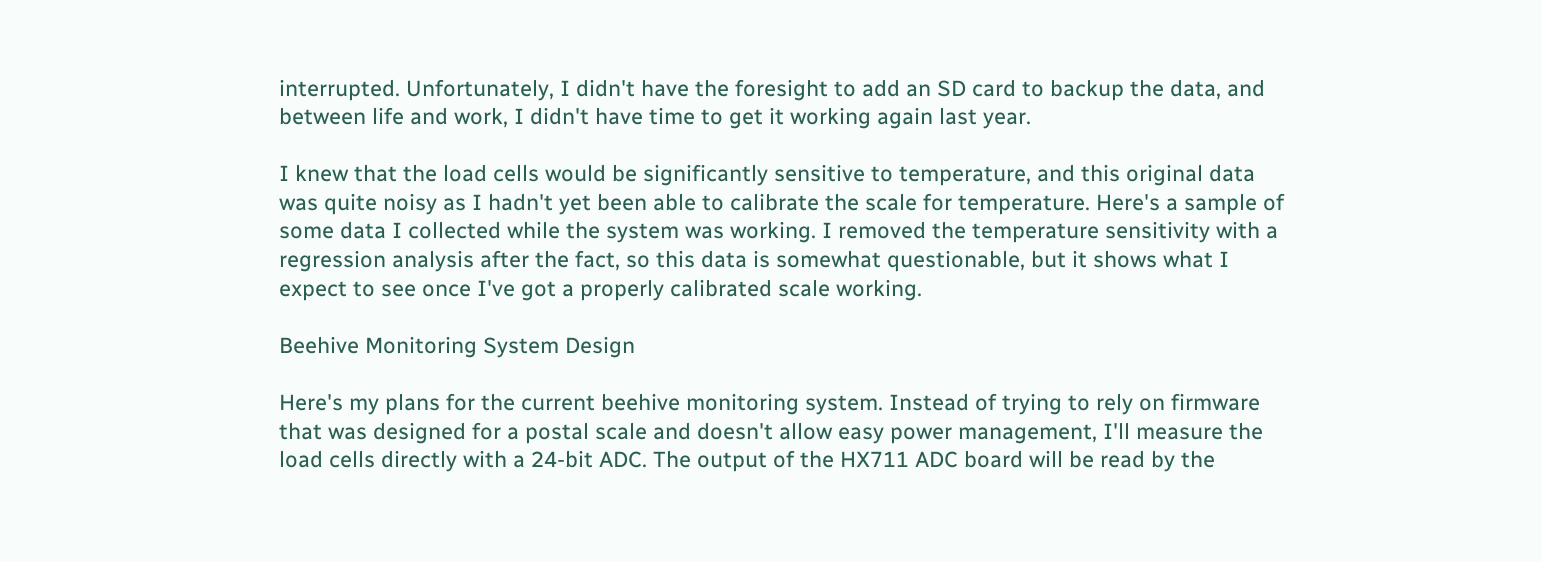interrupted. Unfortunately, I didn't have the foresight to add an SD card to backup the data, and between life and work, I didn't have time to get it working again last year.

I knew that the load cells would be significantly sensitive to temperature, and this original data was quite noisy as I hadn't yet been able to calibrate the scale for temperature. Here's a sample of some data I collected while the system was working. I removed the temperature sensitivity with a regression analysis after the fact, so this data is somewhat questionable, but it shows what I expect to see once I've got a properly calibrated scale working.

Beehive Monitoring System Design

Here's my plans for the current beehive monitoring system. Instead of trying to rely on firmware that was designed for a postal scale and doesn't allow easy power management, I'll measure the load cells directly with a 24-bit ADC. The output of the HX711 ADC board will be read by the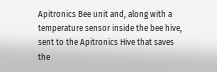Apitronics Bee unit and, along with a temperature sensor inside the bee hive, sent to the Apitronics Hive that saves the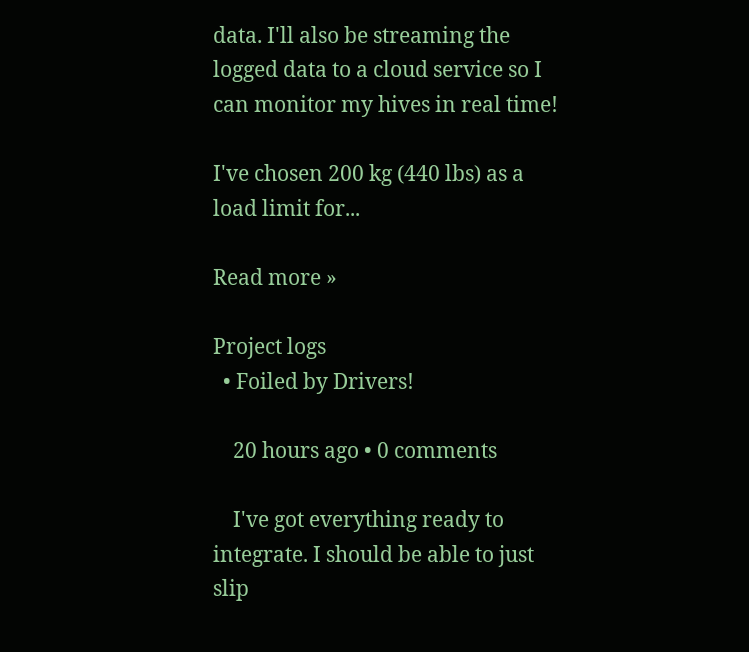data. I'll also be streaming the logged data to a cloud service so I can monitor my hives in real time!

I've chosen 200 kg (440 lbs) as a load limit for...

Read more »

Project logs
  • Foiled by Drivers!

    20 hours ago • 0 comments

    I've got everything ready to integrate. I should be able to just slip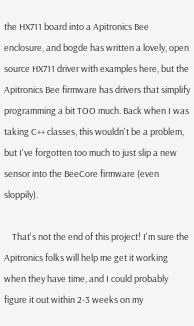the HX711 board into a Apitronics Bee enclosure, and bogde has written a lovely, open source HX711 driver with examples here, but the Apitronics Bee firmware has drivers that simplify programming a bit TOO much. Back when I was taking C++ classes, this wouldn't be a problem, but I've forgotten too much to just slip a new sensor into the BeeCore firmware (even sloppily).

    That's not the end of this project! I'm sure the Apitronics folks will help me get it working when they have time, and I could probably figure it out within 2-3 weeks on my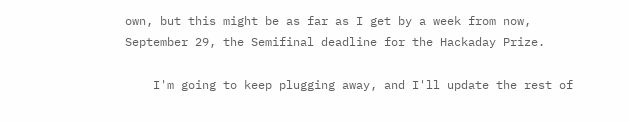own, but this might be as far as I get by a week from now, September 29, the Semifinal deadline for the Hackaday Prize.

    I'm going to keep plugging away, and I'll update the rest of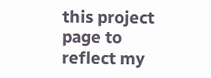this project page to reflect my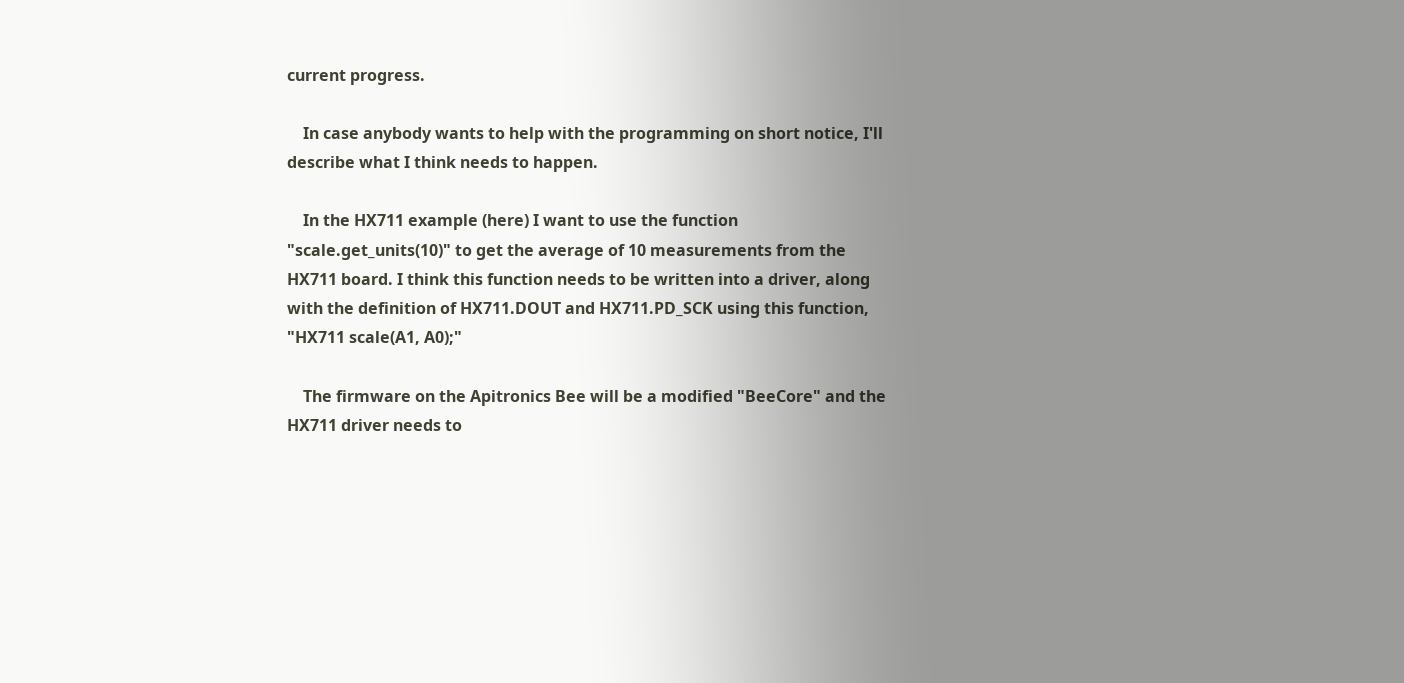current progress.

    In case anybody wants to help with the programming on short notice, I'll describe what I think needs to happen.

    In the HX711 example (here) I want to use the function "scale.get_units(10)" to get the average of 10 measurements from the HX711 board. I think this function needs to be written into a driver, along with the definition of HX711.DOUT and HX711.PD_SCK using this function, "HX711 scale(A1, A0);"

    The firmware on the Apitronics Bee will be a modified "BeeCore" and the HX711 driver needs to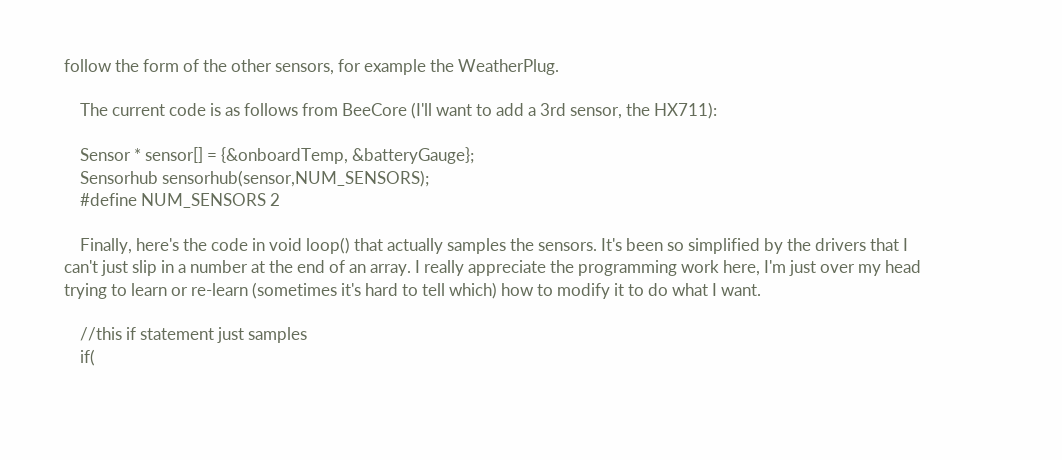follow the form of the other sensors, for example the WeatherPlug.

    The current code is as follows from BeeCore (I'll want to add a 3rd sensor, the HX711):

    Sensor * sensor[] = {&onboardTemp, &batteryGauge};
    Sensorhub sensorhub(sensor,NUM_SENSORS);
    #define NUM_SENSORS 2

    Finally, here's the code in void loop() that actually samples the sensors. It's been so simplified by the drivers that I can't just slip in a number at the end of an array. I really appreciate the programming work here, I'm just over my head trying to learn or re-learn (sometimes it's hard to tell which) how to modify it to do what I want.

    //this if statement just samples
    if(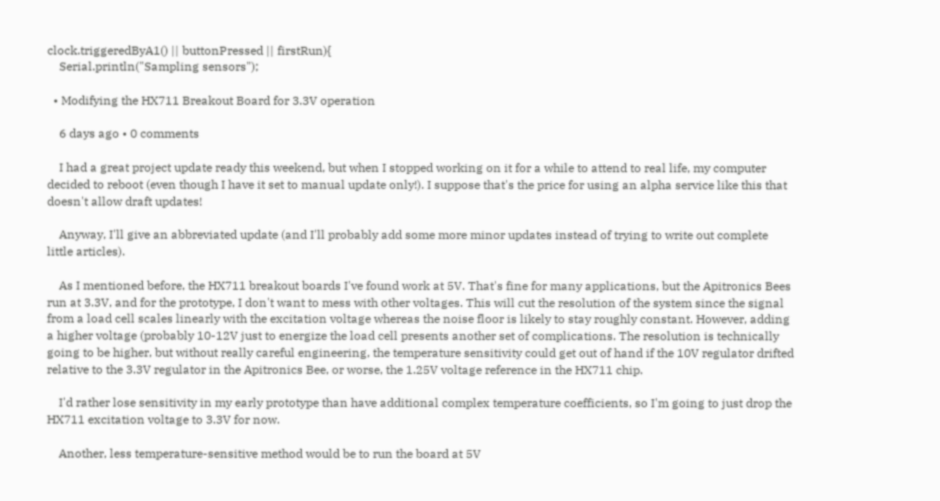clock.triggeredByA1() || buttonPressed || firstRun){
    Serial.println("Sampling sensors");

  • Modifying the HX711 Breakout Board for 3.3V operation

    6 days ago • 0 comments

    I had a great project update ready this weekend, but when I stopped working on it for a while to attend to real life, my computer decided to reboot (even though I have it set to manual update only!). I suppose that's the price for using an alpha service like this that doesn't allow draft updates!

    Anyway, I'll give an abbreviated update (and I'll probably add some more minor updates instead of trying to write out complete little articles).

    As I mentioned before, the HX711 breakout boards I've found work at 5V. That's fine for many applications, but the Apitronics Bees run at 3.3V, and for the prototype, I don't want to mess with other voltages. This will cut the resolution of the system since the signal from a load cell scales linearly with the excitation voltage whereas the noise floor is likely to stay roughly constant. However, adding a higher voltage (probably 10-12V just to energize the load cell presents another set of complications. The resolution is technically going to be higher, but without really careful engineering, the temperature sensitivity could get out of hand if the 10V regulator drifted relative to the 3.3V regulator in the Apitronics Bee, or worse, the 1.25V voltage reference in the HX711 chip.

    I'd rather lose sensitivity in my early prototype than have additional complex temperature coefficients, so I'm going to just drop the HX711 excitation voltage to 3.3V for now.

    Another, less temperature-sensitive method would be to run the board at 5V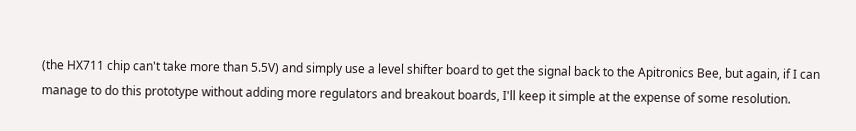(the HX711 chip can't take more than 5.5V) and simply use a level shifter board to get the signal back to the Apitronics Bee, but again, if I can manage to do this prototype without adding more regulators and breakout boards, I'll keep it simple at the expense of some resolution.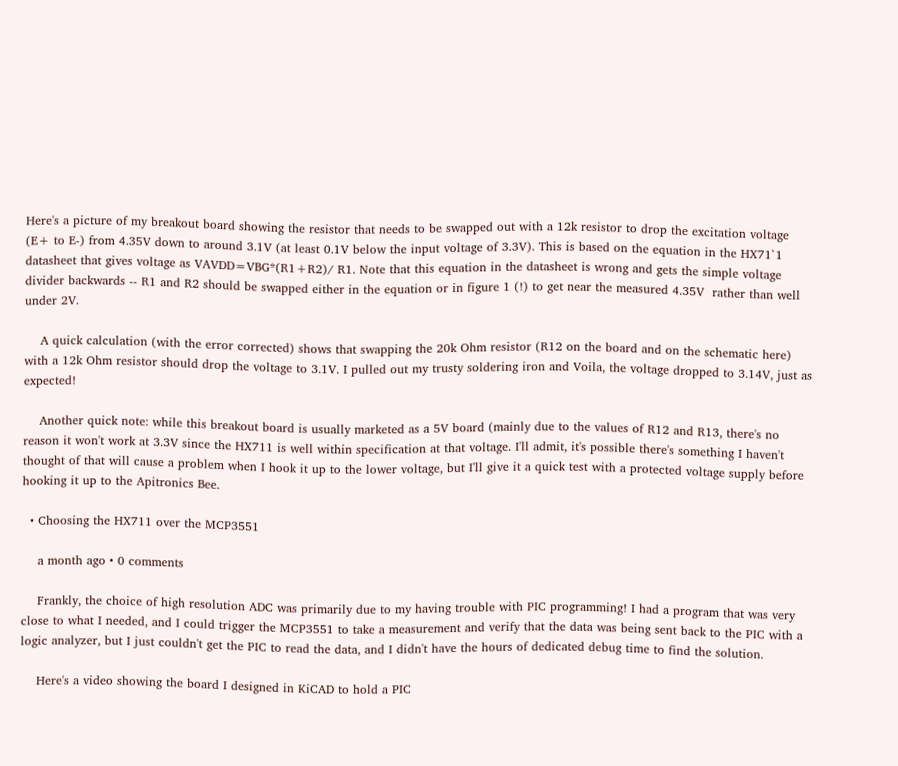Here's a picture of my breakout board showing the resistor that needs to be swapped out with a 12k resistor to drop the excitation voltage (E+ to E-) from 4.35V down to around 3.1V (at least 0.1V below the input voltage of 3.3V). This is based on the equation in the HX71`1 datasheet that gives voltage as VAVDD=VBG*(R1+R2)/ R1. Note that this equation in the datasheet is wrong and gets the simple voltage divider backwards -- R1 and R2 should be swapped either in the equation or in figure 1 (!) to get near the measured 4.35V  rather than well under 2V.

    A quick calculation (with the error corrected) shows that swapping the 20k Ohm resistor (R12 on the board and on the schematic here) with a 12k Ohm resistor should drop the voltage to 3.1V. I pulled out my trusty soldering iron and Voila, the voltage dropped to 3.14V, just as expected!

    Another quick note: while this breakout board is usually marketed as a 5V board (mainly due to the values of R12 and R13, there's no reason it won't work at 3.3V since the HX711 is well within specification at that voltage. I'll admit, it's possible there's something I haven't thought of that will cause a problem when I hook it up to the lower voltage, but I'll give it a quick test with a protected voltage supply before hooking it up to the Apitronics Bee.

  • Choosing the HX711 over the MCP3551

    a month ago • 0 comments

    Frankly, the choice of high resolution ADC was primarily due to my having trouble with PIC programming! I had a program that was very close to what I needed, and I could trigger the MCP3551 to take a measurement and verify that the data was being sent back to the PIC with a logic analyzer, but I just couldn't get the PIC to read the data, and I didn't have the hours of dedicated debug time to find the solution.

    Here's a video showing the board I designed in KiCAD to hold a PIC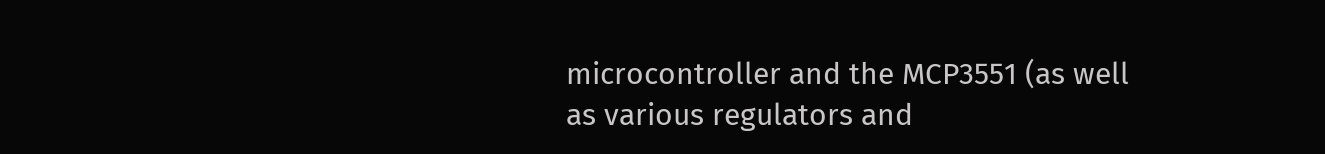microcontroller and the MCP3551 (as well as various regulators and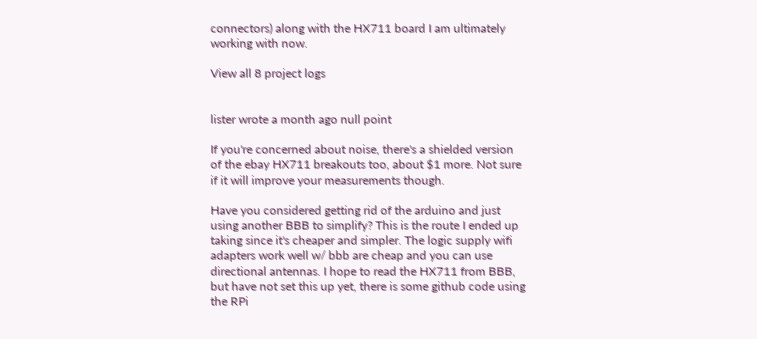connectors) along with the HX711 board I am ultimately working with now.

View all 8 project logs


lister wrote a month ago null point

If you're concerned about noise, there's a shielded version of the ebay HX711 breakouts too, about $1 more. Not sure if it will improve your measurements though.

Have you considered getting rid of the arduino and just using another BBB to simplify? This is the route I ended up taking since it's cheaper and simpler. The logic supply wifi adapters work well w/ bbb are cheap and you can use directional antennas. I hope to read the HX711 from BBB, but have not set this up yet, there is some github code using the RPi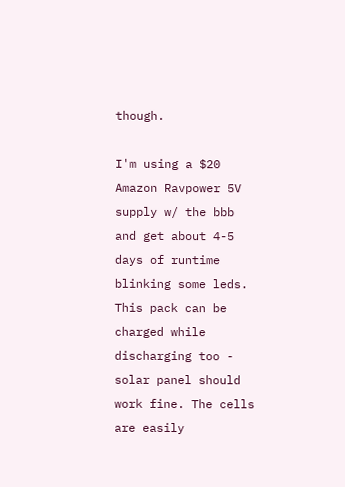though.

I'm using a $20 Amazon Ravpower 5V supply w/ the bbb and get about 4-5 days of runtime blinking some leds. This pack can be charged while discharging too - solar panel should work fine. The cells are easily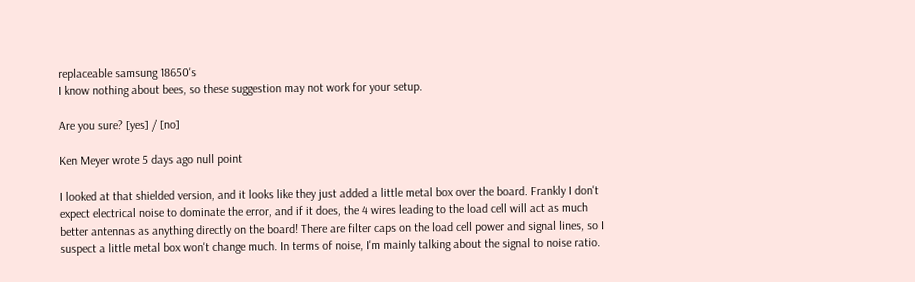replaceable samsung 18650's
I know nothing about bees, so these suggestion may not work for your setup.

Are you sure? [yes] / [no]

Ken Meyer wrote 5 days ago null point

I looked at that shielded version, and it looks like they just added a little metal box over the board. Frankly I don't expect electrical noise to dominate the error, and if it does, the 4 wires leading to the load cell will act as much better antennas as anything directly on the board! There are filter caps on the load cell power and signal lines, so I suspect a little metal box won't change much. In terms of noise, I'm mainly talking about the signal to noise ratio.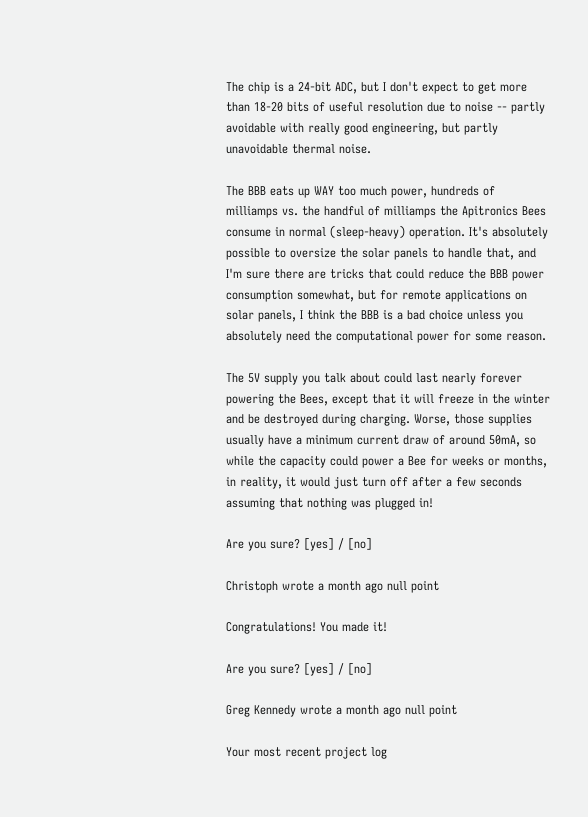The chip is a 24-bit ADC, but I don't expect to get more than 18-20 bits of useful resolution due to noise -- partly avoidable with really good engineering, but partly unavoidable thermal noise.

The BBB eats up WAY too much power, hundreds of milliamps vs. the handful of milliamps the Apitronics Bees consume in normal (sleep-heavy) operation. It's absolutely possible to oversize the solar panels to handle that, and I'm sure there are tricks that could reduce the BBB power consumption somewhat, but for remote applications on solar panels, I think the BBB is a bad choice unless you absolutely need the computational power for some reason.

The 5V supply you talk about could last nearly forever powering the Bees, except that it will freeze in the winter and be destroyed during charging. Worse, those supplies usually have a minimum current draw of around 50mA, so while the capacity could power a Bee for weeks or months, in reality, it would just turn off after a few seconds assuming that nothing was plugged in!

Are you sure? [yes] / [no]

Christoph wrote a month ago null point

Congratulations! You made it!

Are you sure? [yes] / [no]

Greg Kennedy wrote a month ago null point

Your most recent project log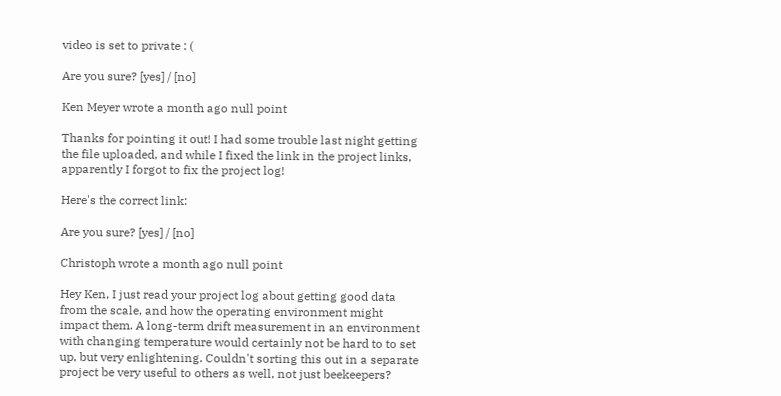video is set to private : (

Are you sure? [yes] / [no]

Ken Meyer wrote a month ago null point

Thanks for pointing it out! I had some trouble last night getting the file uploaded, and while I fixed the link in the project links, apparently I forgot to fix the project log!

Here's the correct link:

Are you sure? [yes] / [no]

Christoph wrote a month ago null point

Hey Ken, I just read your project log about getting good data from the scale, and how the operating environment might impact them. A long-term drift measurement in an environment with changing temperature would certainly not be hard to to set up, but very enlightening. Couldn't sorting this out in a separate project be very useful to others as well, not just beekeepers?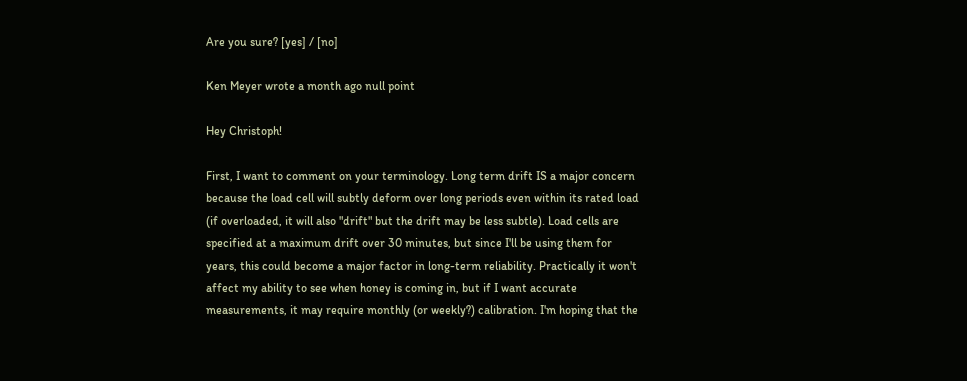Are you sure? [yes] / [no]

Ken Meyer wrote a month ago null point

Hey Christoph!

First, I want to comment on your terminology. Long term drift IS a major concern because the load cell will subtly deform over long periods even within its rated load (if overloaded, it will also "drift" but the drift may be less subtle). Load cells are specified at a maximum drift over 30 minutes, but since I'll be using them for years, this could become a major factor in long-term reliability. Practically it won't affect my ability to see when honey is coming in, but if I want accurate measurements, it may require monthly (or weekly?) calibration. I'm hoping that the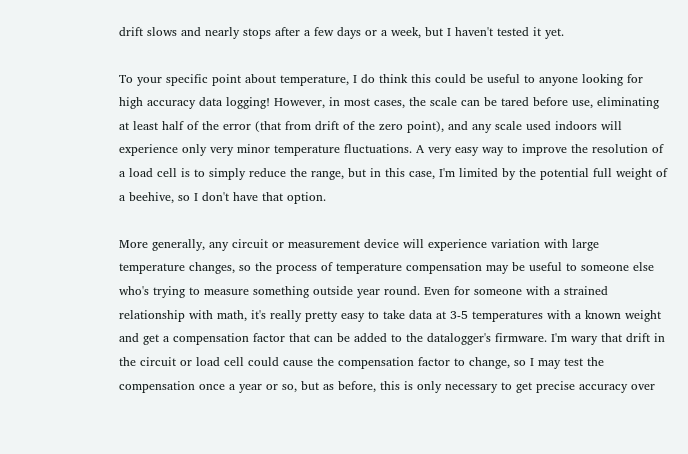drift slows and nearly stops after a few days or a week, but I haven't tested it yet.

To your specific point about temperature, I do think this could be useful to anyone looking for high accuracy data logging! However, in most cases, the scale can be tared before use, eliminating at least half of the error (that from drift of the zero point), and any scale used indoors will experience only very minor temperature fluctuations. A very easy way to improve the resolution of a load cell is to simply reduce the range, but in this case, I'm limited by the potential full weight of a beehive, so I don't have that option.

More generally, any circuit or measurement device will experience variation with large temperature changes, so the process of temperature compensation may be useful to someone else who's trying to measure something outside year round. Even for someone with a strained relationship with math, it's really pretty easy to take data at 3-5 temperatures with a known weight and get a compensation factor that can be added to the datalogger's firmware. I'm wary that drift in the circuit or load cell could cause the compensation factor to change, so I may test the compensation once a year or so, but as before, this is only necessary to get precise accuracy over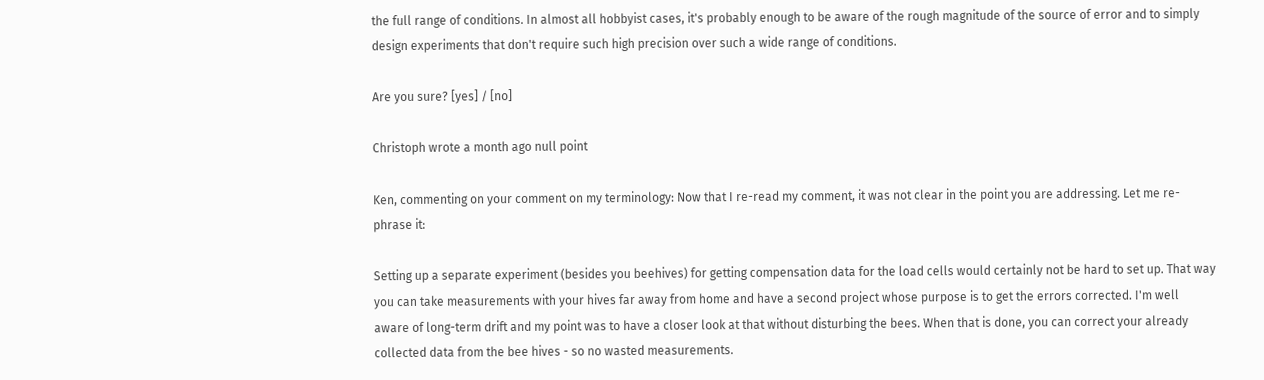the full range of conditions. In almost all hobbyist cases, it's probably enough to be aware of the rough magnitude of the source of error and to simply design experiments that don't require such high precision over such a wide range of conditions.

Are you sure? [yes] / [no]

Christoph wrote a month ago null point

Ken, commenting on your comment on my terminology: Now that I re-read my comment, it was not clear in the point you are addressing. Let me re-phrase it:

Setting up a separate experiment (besides you beehives) for getting compensation data for the load cells would certainly not be hard to set up. That way you can take measurements with your hives far away from home and have a second project whose purpose is to get the errors corrected. I'm well aware of long-term drift and my point was to have a closer look at that without disturbing the bees. When that is done, you can correct your already collected data from the bee hives - so no wasted measurements.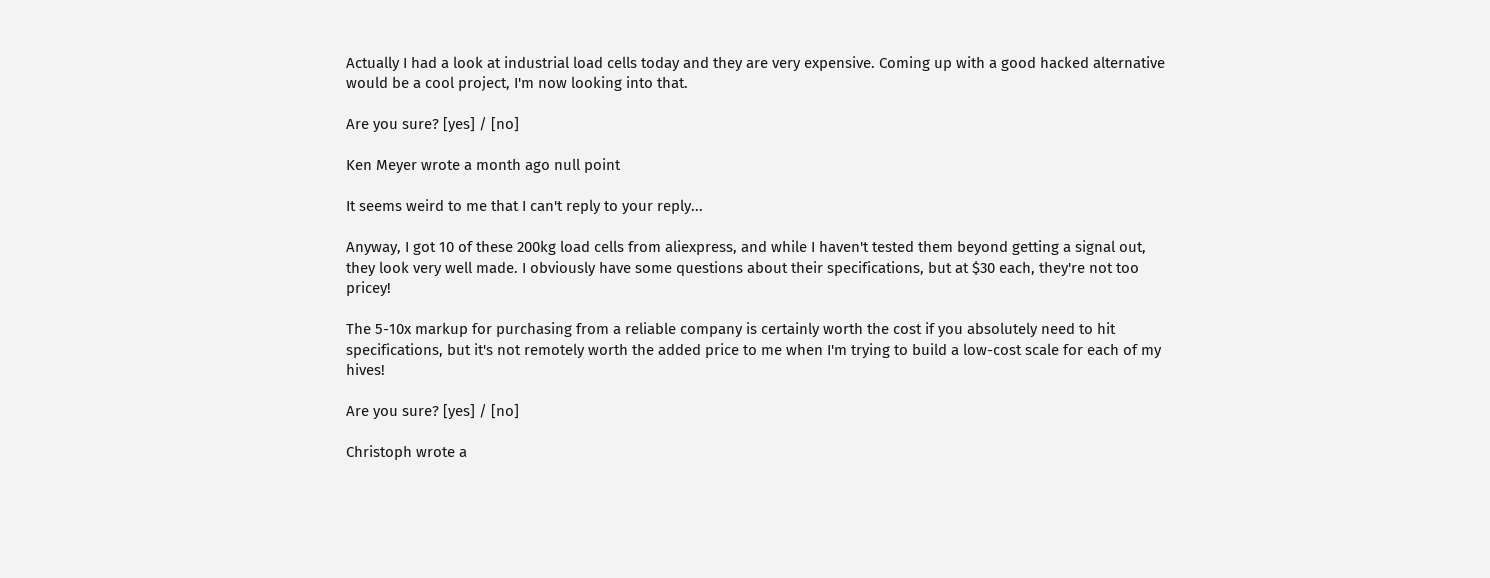Actually I had a look at industrial load cells today and they are very expensive. Coming up with a good hacked alternative would be a cool project, I'm now looking into that.

Are you sure? [yes] / [no]

Ken Meyer wrote a month ago null point

It seems weird to me that I can't reply to your reply...

Anyway, I got 10 of these 200kg load cells from aliexpress, and while I haven't tested them beyond getting a signal out, they look very well made. I obviously have some questions about their specifications, but at $30 each, they're not too pricey!

The 5-10x markup for purchasing from a reliable company is certainly worth the cost if you absolutely need to hit specifications, but it's not remotely worth the added price to me when I'm trying to build a low-cost scale for each of my hives!

Are you sure? [yes] / [no]

Christoph wrote a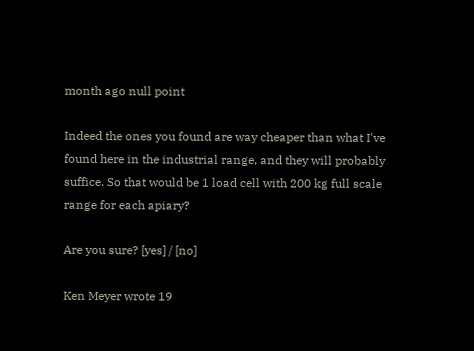month ago null point

Indeed the ones you found are way cheaper than what I've found here in the industrial range, and they will probably suffice. So that would be 1 load cell with 200 kg full scale range for each apiary?

Are you sure? [yes] / [no]

Ken Meyer wrote 19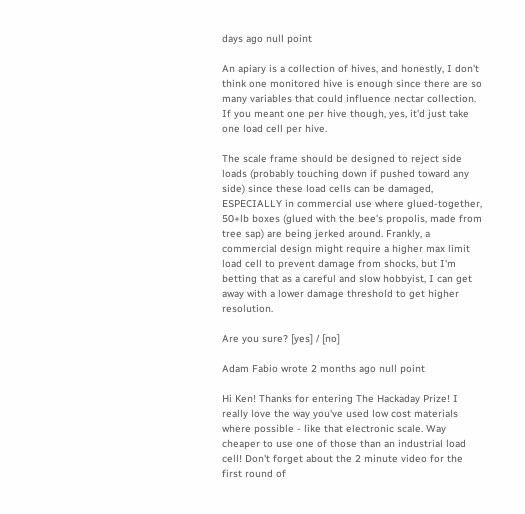days ago null point

An apiary is a collection of hives, and honestly, I don't think one monitored hive is enough since there are so many variables that could influence nectar collection. If you meant one per hive though, yes, it'd just take one load cell per hive.

The scale frame should be designed to reject side loads (probably touching down if pushed toward any side) since these load cells can be damaged, ESPECIALLY in commercial use where glued-together, 50+lb boxes (glued with the bee's propolis, made from tree sap) are being jerked around. Frankly, a commercial design might require a higher max limit load cell to prevent damage from shocks, but I'm betting that as a careful and slow hobbyist, I can get away with a lower damage threshold to get higher resolution.

Are you sure? [yes] / [no]

Adam Fabio wrote 2 months ago null point

Hi Ken! Thanks for entering The Hackaday Prize! I really love the way you've used low cost materials where possible - like that electronic scale. Way cheaper to use one of those than an industrial load cell! Don't forget about the 2 minute video for the first round of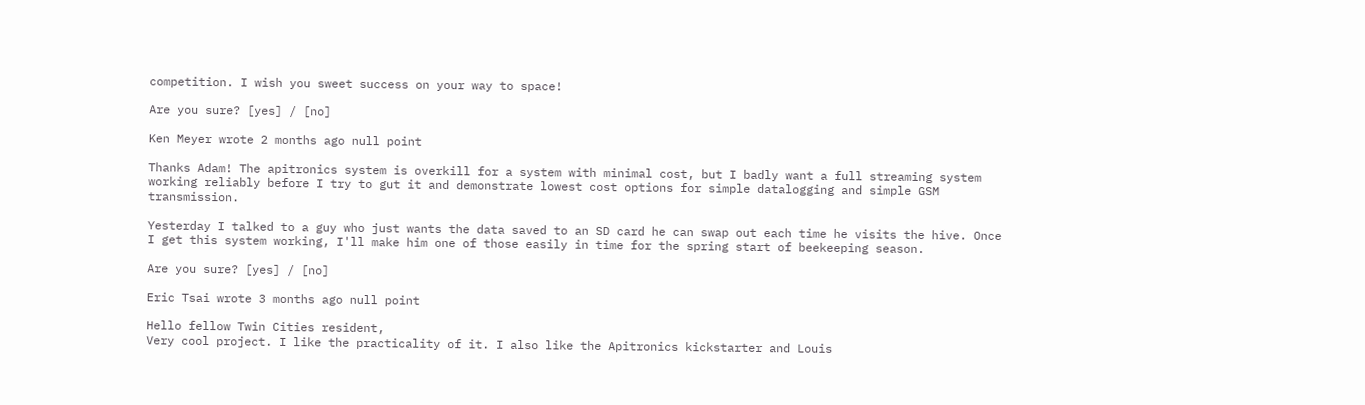competition. I wish you sweet success on your way to space!

Are you sure? [yes] / [no]

Ken Meyer wrote 2 months ago null point

Thanks Adam! The apitronics system is overkill for a system with minimal cost, but I badly want a full streaming system working reliably before I try to gut it and demonstrate lowest cost options for simple datalogging and simple GSM transmission.

Yesterday I talked to a guy who just wants the data saved to an SD card he can swap out each time he visits the hive. Once I get this system working, I'll make him one of those easily in time for the spring start of beekeeping season.

Are you sure? [yes] / [no]

Eric Tsai wrote 3 months ago null point

Hello fellow Twin Cities resident,
Very cool project. I like the practicality of it. I also like the Apitronics kickstarter and Louis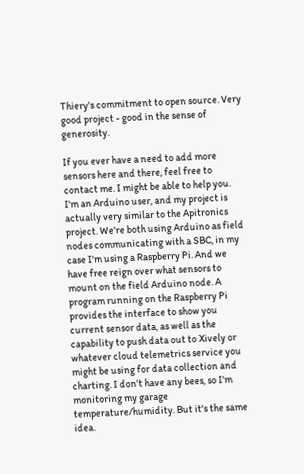Thiery's commitment to open source. Very good project - good in the sense of generosity.

If you ever have a need to add more sensors here and there, feel free to contact me. I might be able to help you. I'm an Arduino user, and my project is actually very similar to the Apitronics project. We're both using Arduino as field nodes communicating with a SBC, in my case I'm using a Raspberry Pi. And we have free reign over what sensors to mount on the field Arduino node. A program running on the Raspberry Pi provides the interface to show you current sensor data, as well as the capability to push data out to Xively or whatever cloud telemetrics service you might be using for data collection and charting. I don't have any bees, so I'm monitoring my garage temperature/humidity. But it's the same idea.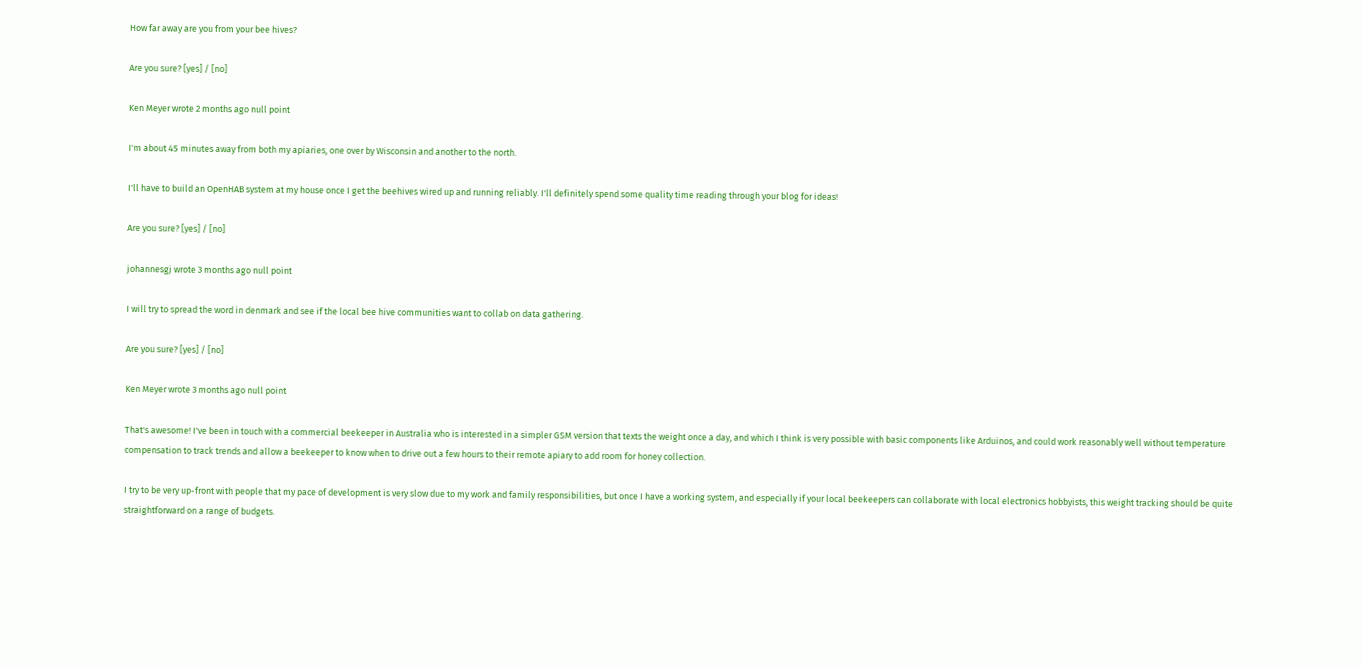How far away are you from your bee hives?

Are you sure? [yes] / [no]

Ken Meyer wrote 2 months ago null point

I'm about 45 minutes away from both my apiaries, one over by Wisconsin and another to the north.

I'll have to build an OpenHAB system at my house once I get the beehives wired up and running reliably. I'll definitely spend some quality time reading through your blog for ideas!

Are you sure? [yes] / [no]

johannesgj wrote 3 months ago null point

I will try to spread the word in denmark and see if the local bee hive communities want to collab on data gathering.

Are you sure? [yes] / [no]

Ken Meyer wrote 3 months ago null point

That's awesome! I've been in touch with a commercial beekeeper in Australia who is interested in a simpler GSM version that texts the weight once a day, and which I think is very possible with basic components like Arduinos, and could work reasonably well without temperature compensation to track trends and allow a beekeeper to know when to drive out a few hours to their remote apiary to add room for honey collection.

I try to be very up-front with people that my pace of development is very slow due to my work and family responsibilities, but once I have a working system, and especially if your local beekeepers can collaborate with local electronics hobbyists, this weight tracking should be quite straightforward on a range of budgets.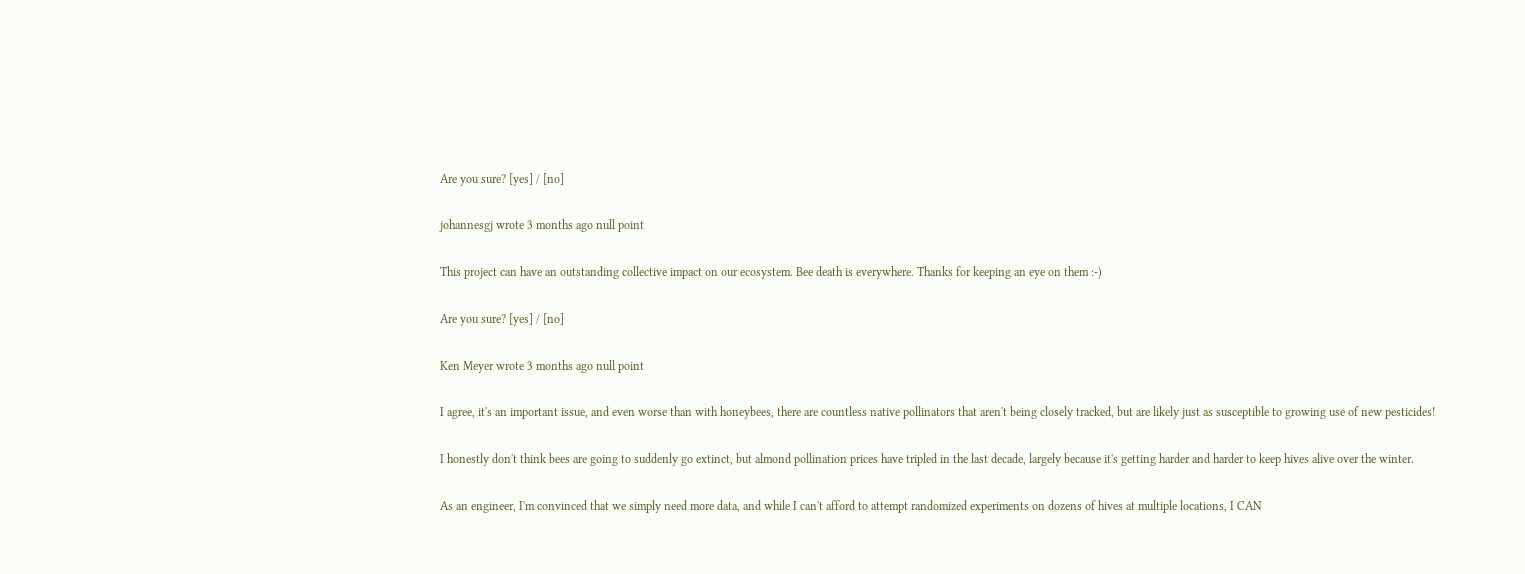Are you sure? [yes] / [no]

johannesgj wrote 3 months ago null point

This project can have an outstanding collective impact on our ecosystem. Bee death is everywhere. Thanks for keeping an eye on them :-)

Are you sure? [yes] / [no]

Ken Meyer wrote 3 months ago null point

I agree, it's an important issue, and even worse than with honeybees, there are countless native pollinators that aren't being closely tracked, but are likely just as susceptible to growing use of new pesticides!

I honestly don't think bees are going to suddenly go extinct, but almond pollination prices have tripled in the last decade, largely because it's getting harder and harder to keep hives alive over the winter.

As an engineer, I'm convinced that we simply need more data, and while I can't afford to attempt randomized experiments on dozens of hives at multiple locations, I CAN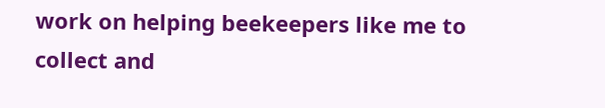work on helping beekeepers like me to collect and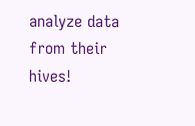analyze data from their hives!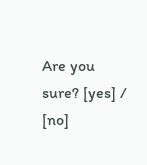Are you sure? [yes] / [no]